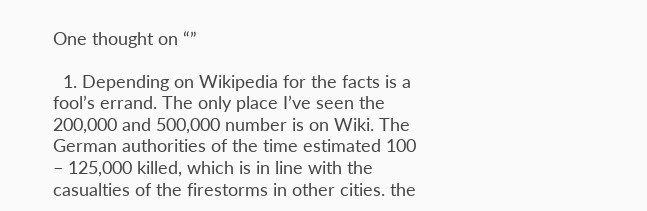One thought on “”

  1. Depending on Wikipedia for the facts is a fool’s errand. The only place I’ve seen the 200,000 and 500,000 number is on Wiki. The German authorities of the time estimated 100 – 125,000 killed, which is in line with the casualties of the firestorms in other cities. the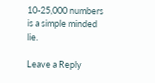10-25,000 numbers is a simple minded lie.

Leave a Reply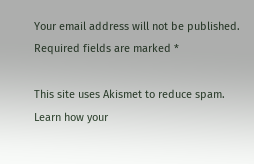Your email address will not be published. Required fields are marked *

This site uses Akismet to reduce spam. Learn how your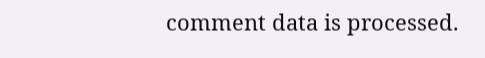comment data is processed.